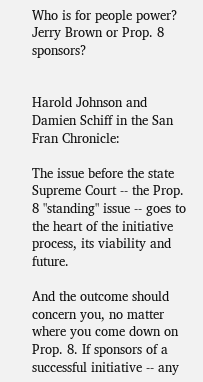Who is for people power? Jerry Brown or Prop. 8 sponsors?


Harold Johnson and Damien Schiff in the San Fran Chronicle:

The issue before the state Supreme Court -- the Prop. 8 "standing" issue -- goes to the heart of the initiative process, its viability and future.

And the outcome should concern you, no matter where you come down on Prop. 8. If sponsors of a successful initiative -- any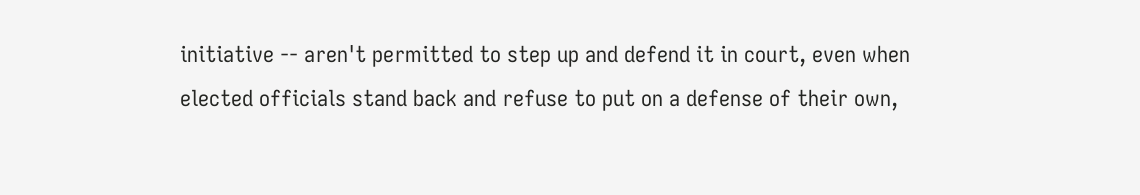initiative -- aren't permitted to step up and defend it in court, even when elected officials stand back and refuse to put on a defense of their own,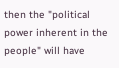then the "political power inherent in the people" will have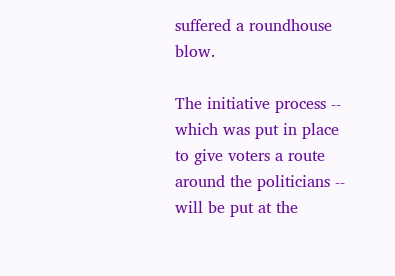suffered a roundhouse blow.

The initiative process -- which was put in place to give voters a route around the politicians -- will be put at the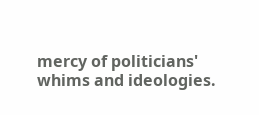mercy of politicians' whims and ideologies.